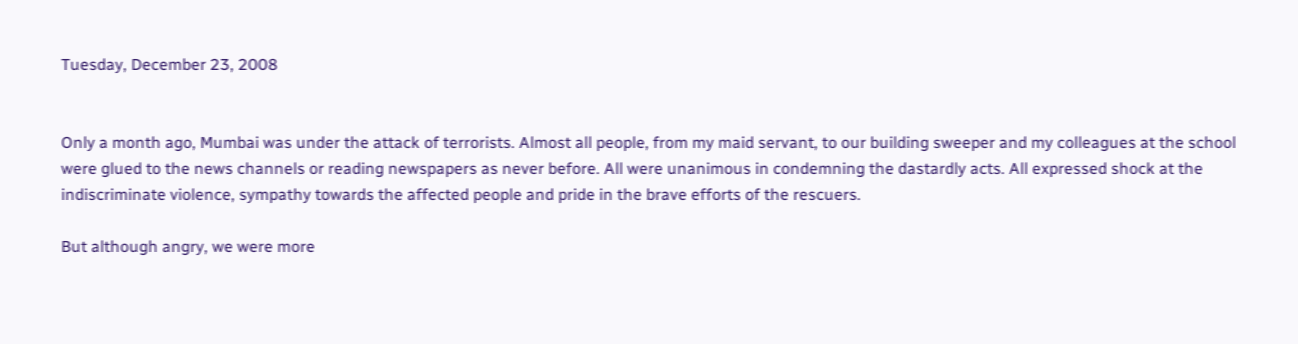Tuesday, December 23, 2008


Only a month ago, Mumbai was under the attack of terrorists. Almost all people, from my maid servant, to our building sweeper and my colleagues at the school were glued to the news channels or reading newspapers as never before. All were unanimous in condemning the dastardly acts. All expressed shock at the  indiscriminate violence, sympathy towards the affected people and pride in the brave efforts of the rescuers.

But although angry, we were more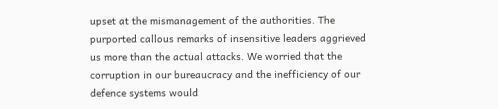upset at the mismanagement of the authorities. The purported callous remarks of insensitive leaders aggrieved us more than the actual attacks. We worried that the corruption in our bureaucracy and the inefficiency of our defence systems would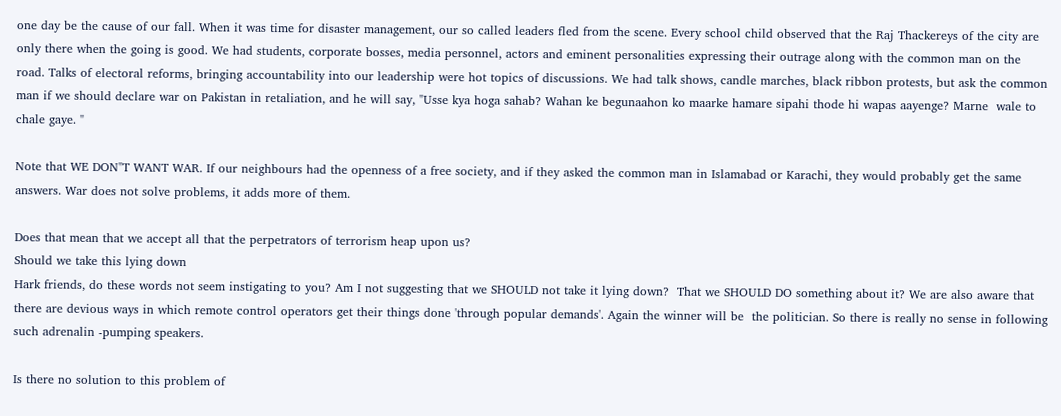one day be the cause of our fall. When it was time for disaster management, our so called leaders fled from the scene. Every school child observed that the Raj Thackereys of the city are only there when the going is good. We had students, corporate bosses, media personnel, actors and eminent personalities expressing their outrage along with the common man on the road. Talks of electoral reforms, bringing accountability into our leadership were hot topics of discussions. We had talk shows, candle marches, black ribbon protests, but ask the common man if we should declare war on Pakistan in retaliation, and he will say, "Usse kya hoga sahab? Wahan ke begunaahon ko maarke hamare sipahi thode hi wapas aayenge? Marne  wale to chale gaye. "

Note that WE DON"T WANT WAR. If our neighbours had the openness of a free society, and if they asked the common man in Islamabad or Karachi, they would probably get the same answers. War does not solve problems, it adds more of them.

Does that mean that we accept all that the perpetrators of terrorism heap upon us?
Should we take this lying down
Hark friends, do these words not seem instigating to you? Am I not suggesting that we SHOULD not take it lying down?  That we SHOULD DO something about it? We are also aware that there are devious ways in which remote control operators get their things done 'through popular demands'. Again the winner will be  the politician. So there is really no sense in following such adrenalin -pumping speakers.

Is there no solution to this problem of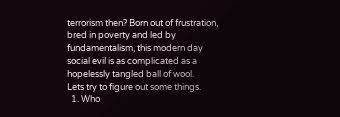terrorism then? Born out of frustration, bred in poverty and led by fundamentalism, this modern day social evil is as complicated as a hopelessly tangled ball of wool.
Lets try to figure out some things.
  1. Who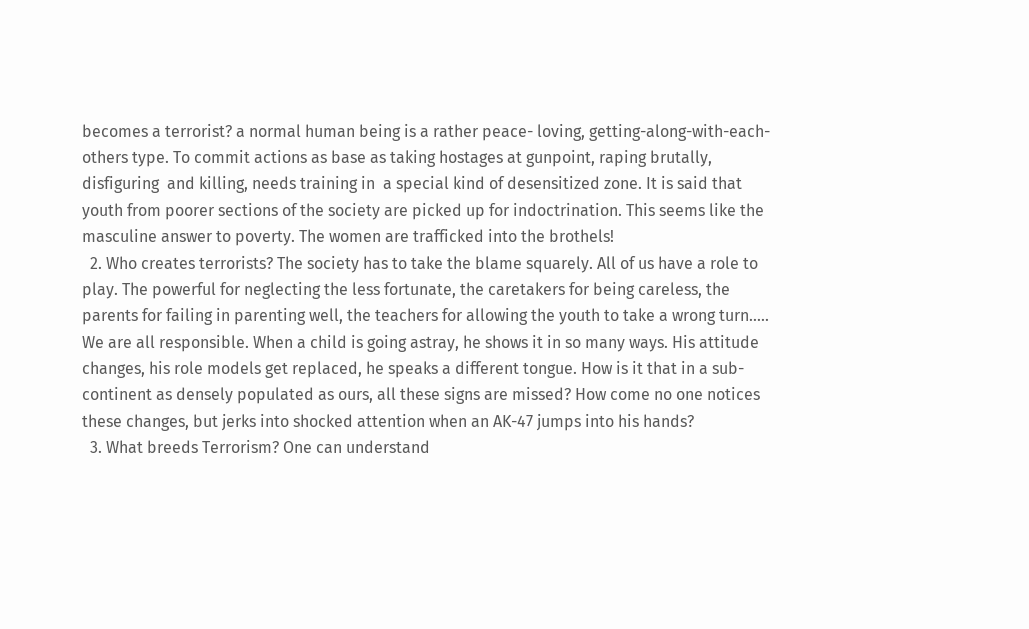becomes a terrorist? a normal human being is a rather peace- loving, getting-along-with-each-others type. To commit actions as base as taking hostages at gunpoint, raping brutally, disfiguring  and killing, needs training in  a special kind of desensitized zone. It is said that youth from poorer sections of the society are picked up for indoctrination. This seems like the masculine answer to poverty. The women are trafficked into the brothels!
  2. Who creates terrorists? The society has to take the blame squarely. All of us have a role to play. The powerful for neglecting the less fortunate, the caretakers for being careless, the parents for failing in parenting well, the teachers for allowing the youth to take a wrong turn..... We are all responsible. When a child is going astray, he shows it in so many ways. His attitude changes, his role models get replaced, he speaks a different tongue. How is it that in a sub-continent as densely populated as ours, all these signs are missed? How come no one notices these changes, but jerks into shocked attention when an AK-47 jumps into his hands?
  3. What breeds Terrorism? One can understand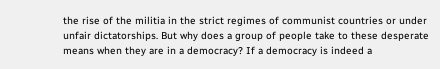the rise of the militia in the strict regimes of communist countries or under unfair dictatorships. But why does a group of people take to these desperate means when they are in a democracy? If a democracy is indeed a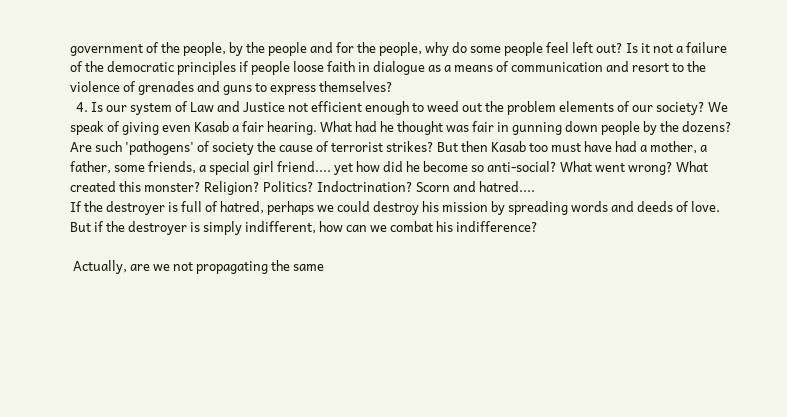government of the people, by the people and for the people, why do some people feel left out? Is it not a failure of the democratic principles if people loose faith in dialogue as a means of communication and resort to the violence of grenades and guns to express themselves?
  4. Is our system of Law and Justice not efficient enough to weed out the problem elements of our society? We speak of giving even Kasab a fair hearing. What had he thought was fair in gunning down people by the dozens? Are such 'pathogens' of society the cause of terrorist strikes? But then Kasab too must have had a mother, a father, some friends, a special girl friend.... yet how did he become so anti-social? What went wrong? What created this monster? Religion? Politics? Indoctrination? Scorn and hatred....
If the destroyer is full of hatred, perhaps we could destroy his mission by spreading words and deeds of love. But if the destroyer is simply indifferent, how can we combat his indifference?

 Actually, are we not propagating the same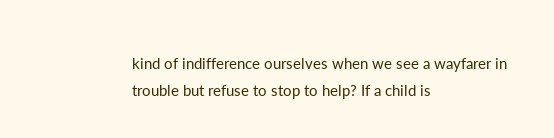kind of indifference ourselves when we see a wayfarer in trouble but refuse to stop to help? If a child is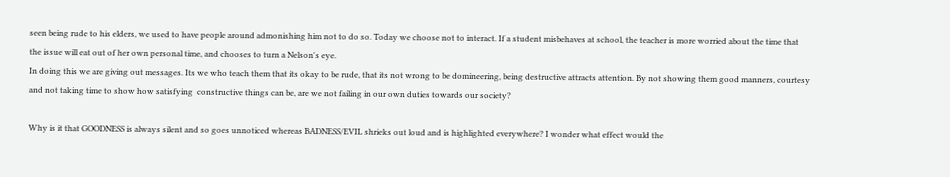seen being rude to his elders, we used to have people around admonishing him not to do so. Today we choose not to interact. If a student misbehaves at school, the teacher is more worried about the time that the issue will eat out of her own personal time, and chooses to turn a Nelson's eye.
In doing this we are giving out messages. Its we who teach them that its okay to be rude, that its not wrong to be domineering, being destructive attracts attention. By not showing them good manners, courtesy and not taking time to show how satisfying  constructive things can be, are we not failing in our own duties towards our society?

Why is it that GOODNESS is always silent and so goes unnoticed whereas BADNESS/EVIL shrieks out loud and is highlighted everywhere? I wonder what effect would the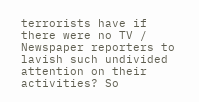terrorists have if there were no TV / Newspaper reporters to lavish such undivided attention on their activities? So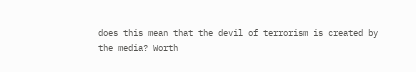does this mean that the devil of terrorism is created by the media? Worth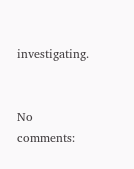investigating.


No comments: